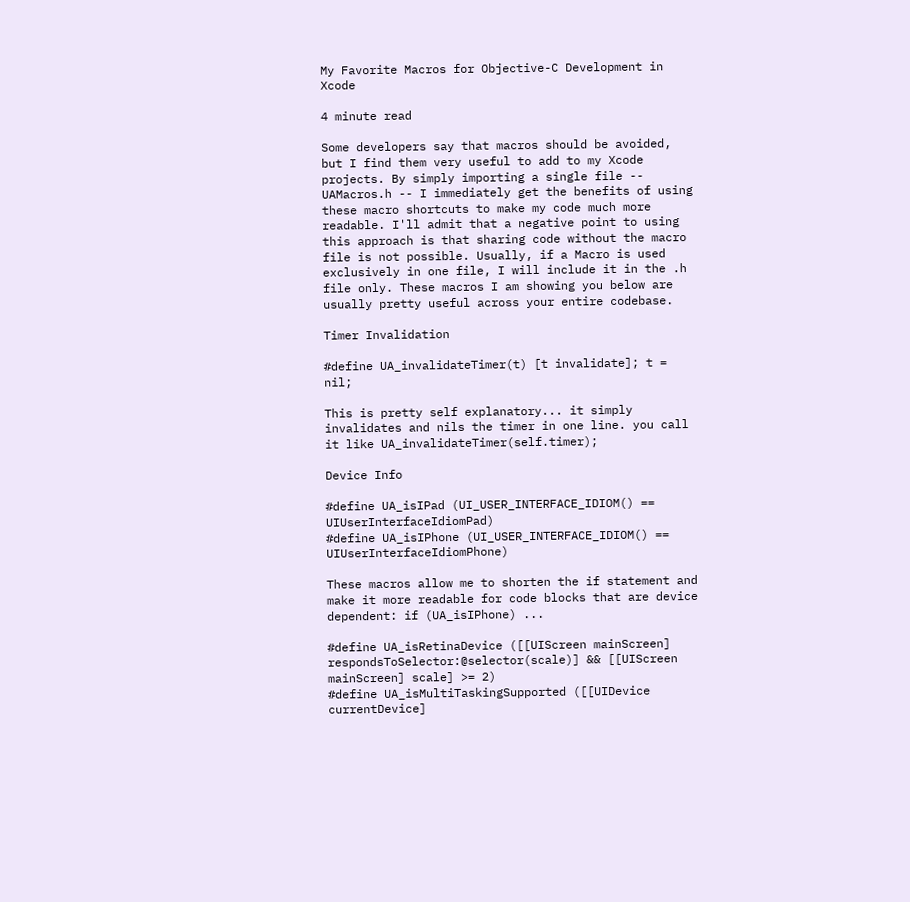My Favorite Macros for Objective-C Development in Xcode

4 minute read

Some developers say that macros should be avoided, but I find them very useful to add to my Xcode projects. By simply importing a single file -- UAMacros.h -- I immediately get the benefits of using these macro shortcuts to make my code much more readable. I'll admit that a negative point to using this approach is that sharing code without the macro file is not possible. Usually, if a Macro is used exclusively in one file, I will include it in the .h file only. These macros I am showing you below are usually pretty useful across your entire codebase.

Timer Invalidation

#define UA_invalidateTimer(t) [t invalidate]; t = nil;

This is pretty self explanatory... it simply invalidates and nils the timer in one line. you call it like UA_invalidateTimer(self.timer);

Device Info

#define UA_isIPad (UI_USER_INTERFACE_IDIOM() == UIUserInterfaceIdiomPad)
#define UA_isIPhone (UI_USER_INTERFACE_IDIOM() == UIUserInterfaceIdiomPhone)

These macros allow me to shorten the if statement and make it more readable for code blocks that are device dependent: if (UA_isIPhone) ...

#define UA_isRetinaDevice ([[UIScreen mainScreen] respondsToSelector:@selector(scale)] && [[UIScreen mainScreen] scale] >= 2)
#define UA_isMultiTaskingSupported ([[UIDevice currentDevice]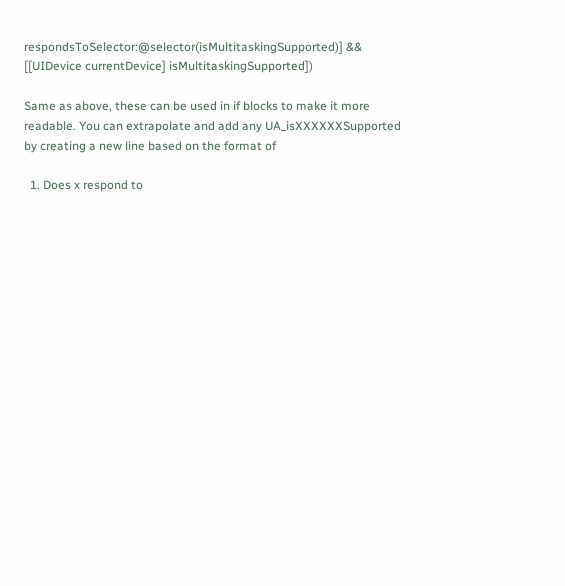respondsToSelector:@selector(isMultitaskingSupported)] && [[UIDevice currentDevice] isMultitaskingSupported])

Same as above, these can be used in if blocks to make it more readable. You can extrapolate and add any UA_isXXXXXXSupported by creating a new line based on the format of

  1. Does x respond to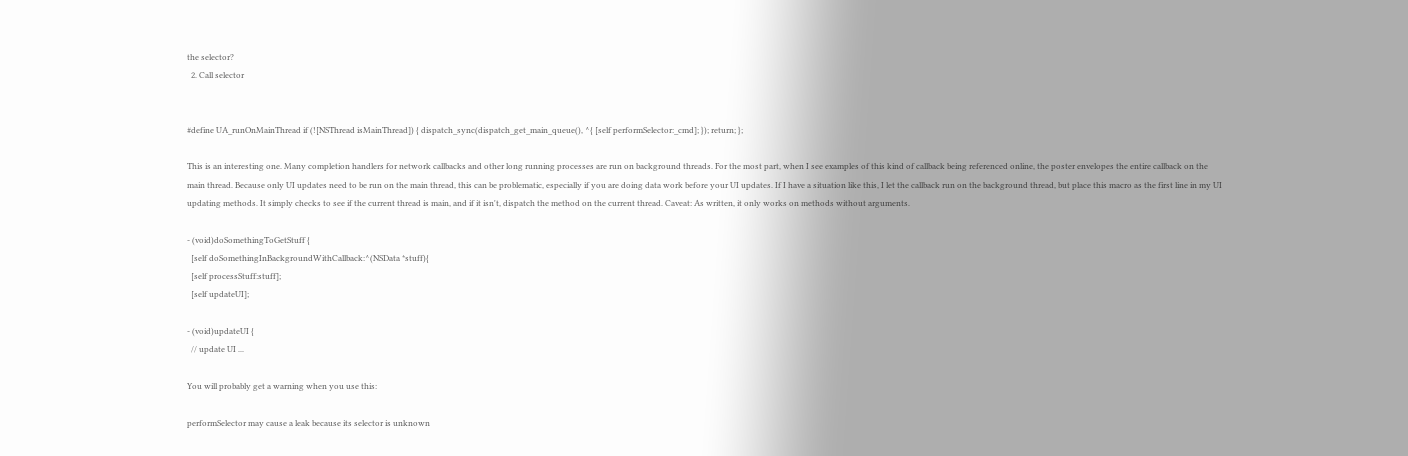the selector?
  2. Call selector


#define UA_runOnMainThread if (![NSThread isMainThread]) { dispatch_sync(dispatch_get_main_queue(), ^{ [self performSelector:_cmd]; }); return; };

This is an interesting one. Many completion handlers for network callbacks and other long running processes are run on background threads. For the most part, when I see examples of this kind of callback being referenced online, the poster envelopes the entire callback on the main thread. Because only UI updates need to be run on the main thread, this can be problematic, especially if you are doing data work before your UI updates. If I have a situation like this, I let the callback run on the background thread, but place this macro as the first line in my UI updating methods. It simply checks to see if the current thread is main, and if it isn't, dispatch the method on the current thread. Caveat: As written, it only works on methods without arguments.

- (void)doSomethingToGetStuff {
  [self doSomethingInBackgroundWithCallback:^(NSData *stuff){
  [self processStuff:stuff];
  [self updateUI];

- (void)updateUI {
  // update UI ...

You will probably get a warning when you use this:

performSelector may cause a leak because its selector is unknown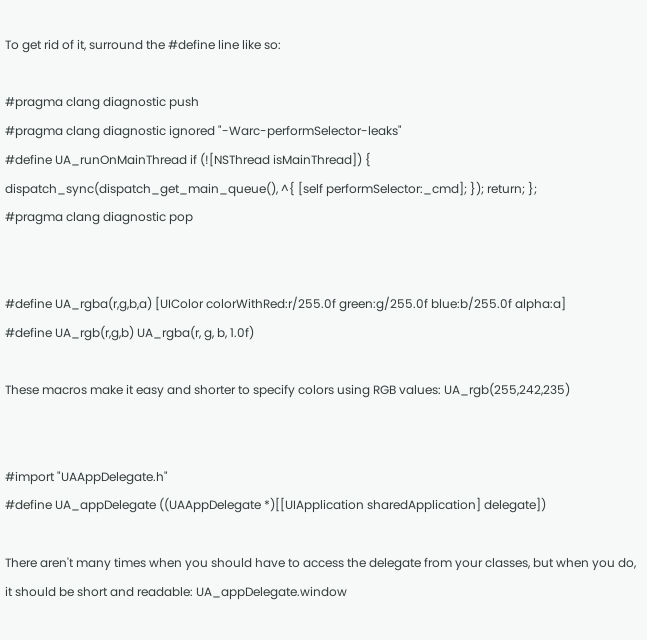To get rid of it, surround the #define line like so:

#pragma clang diagnostic push
#pragma clang diagnostic ignored "-Warc-performSelector-leaks"
#define UA_runOnMainThread if (![NSThread isMainThread]) { dispatch_sync(dispatch_get_main_queue(), ^{ [self performSelector:_cmd]; }); return; };
#pragma clang diagnostic pop


#define UA_rgba(r,g,b,a) [UIColor colorWithRed:r/255.0f green:g/255.0f blue:b/255.0f alpha:a]
#define UA_rgb(r,g,b) UA_rgba(r, g, b, 1.0f)

These macros make it easy and shorter to specify colors using RGB values: UA_rgb(255,242,235)


#import "UAAppDelegate.h"
#define UA_appDelegate ((UAAppDelegate *)[[UIApplication sharedApplication] delegate])

There aren't many times when you should have to access the delegate from your classes, but when you do, it should be short and readable: UA_appDelegate.window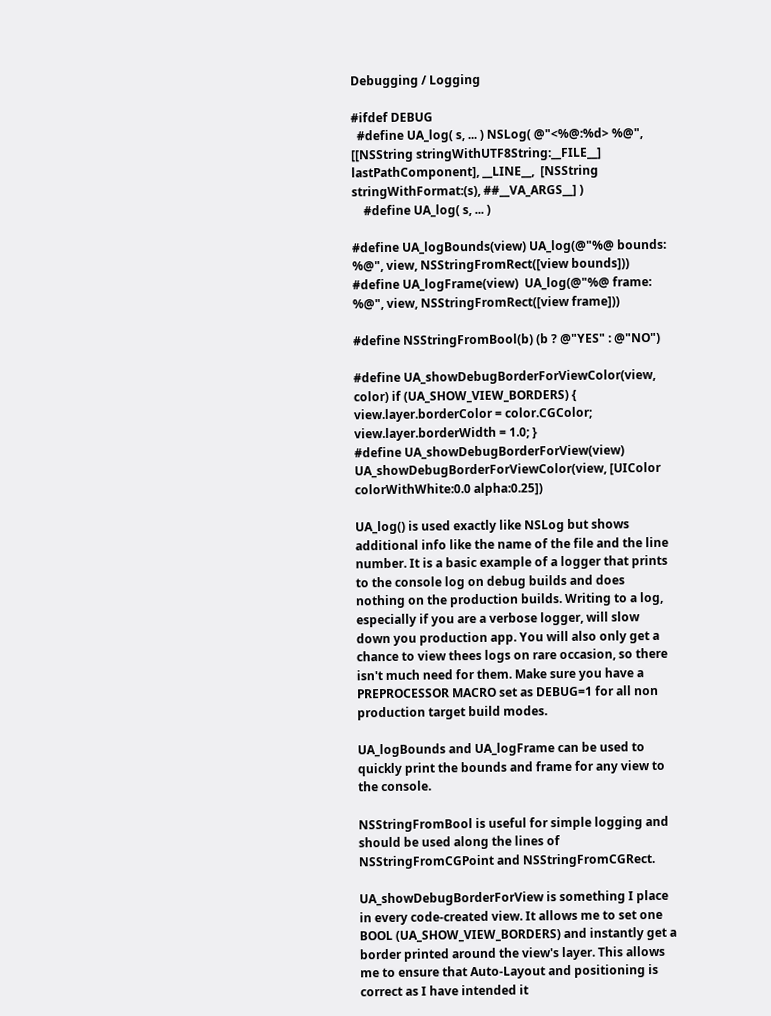Debugging / Logging

#ifdef DEBUG
  #define UA_log( s, ... ) NSLog( @"<%@:%d> %@", [[NSString stringWithUTF8String:__FILE__] lastPathComponent], __LINE__,  [NSString stringWithFormat:(s), ##__VA_ARGS__] )
    #define UA_log( s, ... )

#define UA_logBounds(view) UA_log(@"%@ bounds: %@", view, NSStringFromRect([view bounds]))
#define UA_logFrame(view)  UA_log(@"%@ frame: %@", view, NSStringFromRect([view frame]))

#define NSStringFromBool(b) (b ? @"YES" : @"NO")

#define UA_showDebugBorderForViewColor(view, color) if (UA_SHOW_VIEW_BORDERS) { view.layer.borderColor = color.CGColor; view.layer.borderWidth = 1.0; }
#define UA_showDebugBorderForView(view) UA_showDebugBorderForViewColor(view, [UIColor colorWithWhite:0.0 alpha:0.25])

UA_log() is used exactly like NSLog but shows additional info like the name of the file and the line number. It is a basic example of a logger that prints to the console log on debug builds and does nothing on the production builds. Writing to a log, especially if you are a verbose logger, will slow down you production app. You will also only get a chance to view thees logs on rare occasion, so there isn't much need for them. Make sure you have a PREPROCESSOR MACRO set as DEBUG=1 for all non production target build modes.

UA_logBounds and UA_logFrame can be used to quickly print the bounds and frame for any view to the console.

NSStringFromBool is useful for simple logging and should be used along the lines of NSStringFromCGPoint and NSStringFromCGRect.

UA_showDebugBorderForView is something I place in every code-created view. It allows me to set one BOOL (UA_SHOW_VIEW_BORDERS) and instantly get a border printed around the view's layer. This allows me to ensure that Auto-Layout and positioning is correct as I have intended it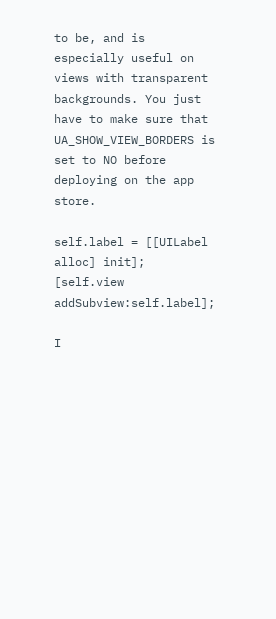to be, and is especially useful on views with transparent backgrounds. You just have to make sure that UA_SHOW_VIEW_BORDERS is set to NO before deploying on the app store.

self.label = [[UILabel alloc] init];
[self.view addSubview:self.label];

I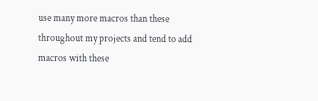use many more macros than these throughout my projects and tend to add macros with these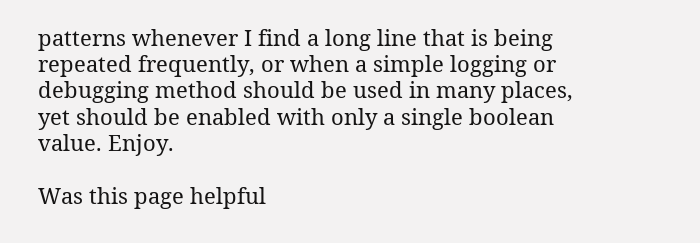patterns whenever I find a long line that is being repeated frequently, or when a simple logging or debugging method should be used in many places, yet should be enabled with only a single boolean value. Enjoy.

Was this page helpful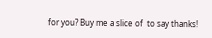for you? Buy me a slice of  to say thanks!